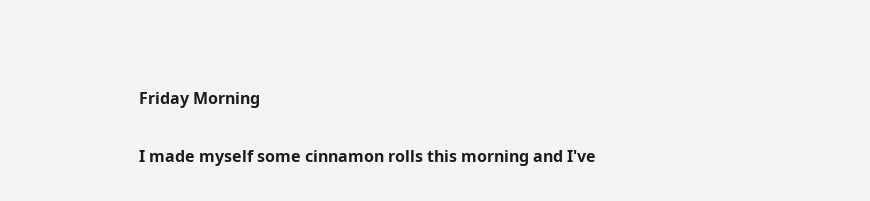Friday Morning

I made myself some cinnamon rolls this morning and I've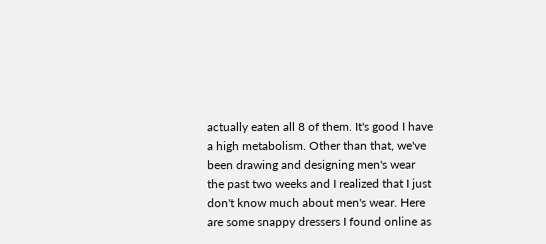actually eaten all 8 of them. It's good I have a high metabolism. Other than that, we've been drawing and designing men's wear the past two weeks and I realized that I just don't know much about men's wear. Here are some snappy dressers I found online as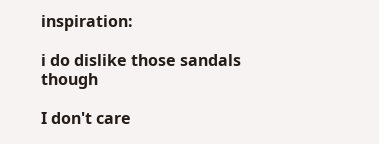inspiration:

i do dislike those sandals though

I don't care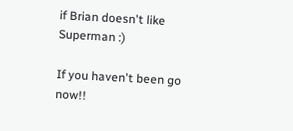if Brian doesn't like Superman :)

If you haven't been go now!!